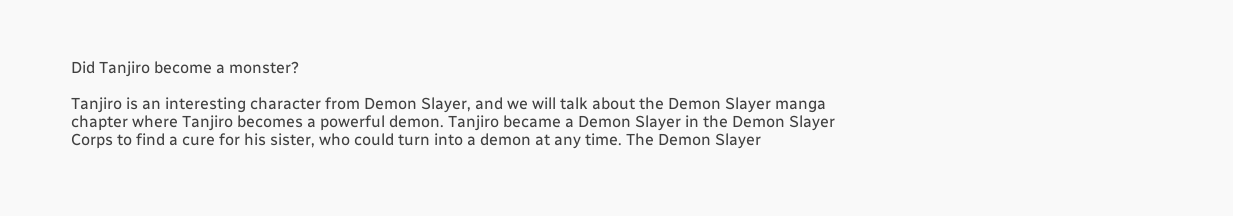Did Tanjiro become a monster?

Tanjiro is an interesting character from Demon Slayer, and we will talk about the Demon Slayer manga chapter where Tanjiro becomes a powerful demon. Tanjiro became a Demon Slayer in the Demon Slayer Corps to find a cure for his sister, who could turn into a demon at any time. The Demon Slayer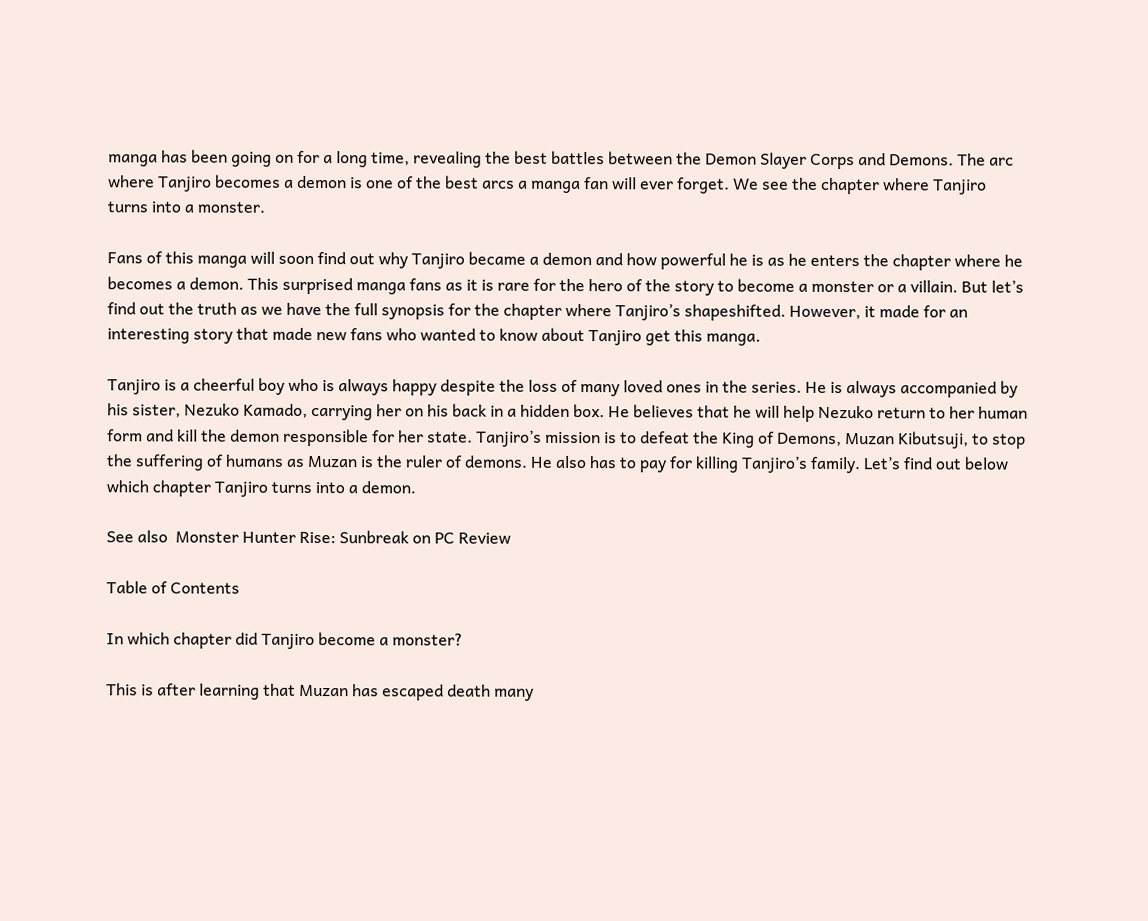manga has been going on for a long time, revealing the best battles between the Demon Slayer Corps and Demons. The arc where Tanjiro becomes a demon is one of the best arcs a manga fan will ever forget. We see the chapter where Tanjiro turns into a monster.

Fans of this manga will soon find out why Tanjiro became a demon and how powerful he is as he enters the chapter where he becomes a demon. This surprised manga fans as it is rare for the hero of the story to become a monster or a villain. But let’s find out the truth as we have the full synopsis for the chapter where Tanjiro’s shapeshifted. However, it made for an interesting story that made new fans who wanted to know about Tanjiro get this manga.

Tanjiro is a cheerful boy who is always happy despite the loss of many loved ones in the series. He is always accompanied by his sister, Nezuko Kamado, carrying her on his back in a hidden box. He believes that he will help Nezuko return to her human form and kill the demon responsible for her state. Tanjiro’s mission is to defeat the King of Demons, Muzan Kibutsuji, to stop the suffering of humans as Muzan is the ruler of demons. He also has to pay for killing Tanjiro’s family. Let’s find out below which chapter Tanjiro turns into a demon.

See also  Monster Hunter Rise: Sunbreak on PC Review

Table of Contents

In which chapter did Tanjiro become a monster?

This is after learning that Muzan has escaped death many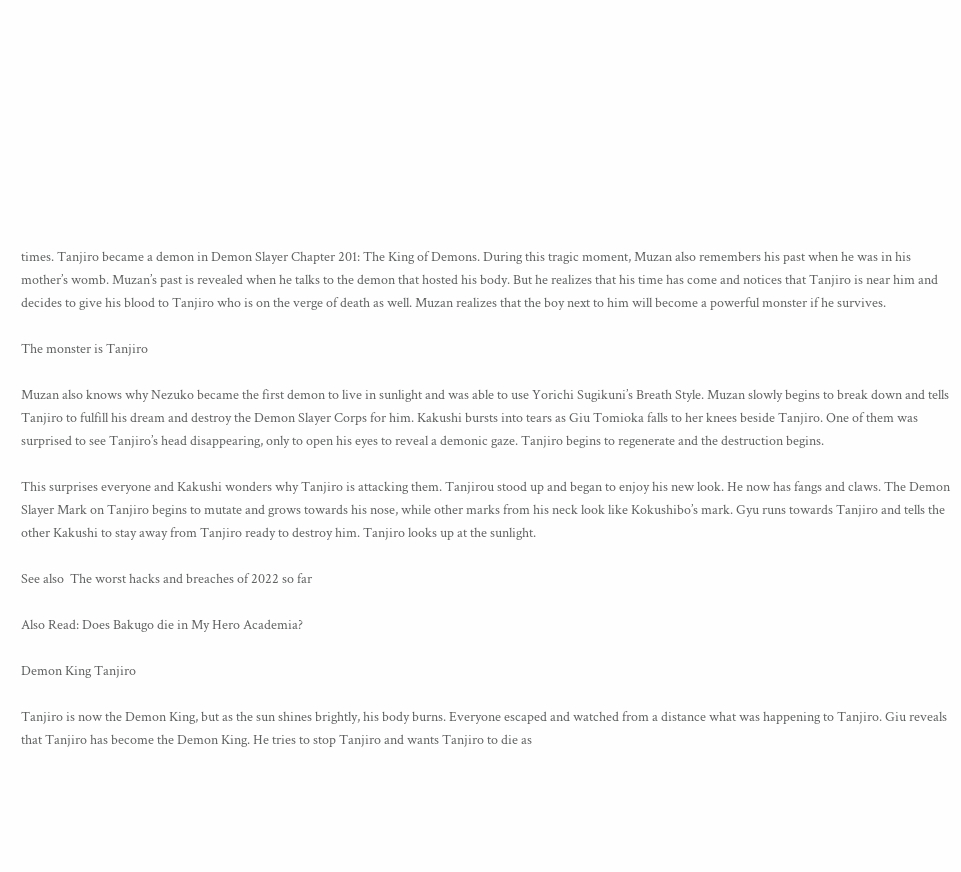times. Tanjiro became a demon in Demon Slayer Chapter 201: The King of Demons. During this tragic moment, Muzan also remembers his past when he was in his mother’s womb. Muzan’s past is revealed when he talks to the demon that hosted his body. But he realizes that his time has come and notices that Tanjiro is near him and decides to give his blood to Tanjiro who is on the verge of death as well. Muzan realizes that the boy next to him will become a powerful monster if he survives.

The monster is Tanjiro

Muzan also knows why Nezuko became the first demon to live in sunlight and was able to use Yorichi Sugikuni’s Breath Style. Muzan slowly begins to break down and tells Tanjiro to fulfill his dream and destroy the Demon Slayer Corps for him. Kakushi bursts into tears as Giu Tomioka falls to her knees beside Tanjiro. One of them was surprised to see Tanjiro’s head disappearing, only to open his eyes to reveal a demonic gaze. Tanjiro begins to regenerate and the destruction begins.

This surprises everyone and Kakushi wonders why Tanjiro is attacking them. Tanjirou stood up and began to enjoy his new look. He now has fangs and claws. The Demon Slayer Mark on Tanjiro begins to mutate and grows towards his nose, while other marks from his neck look like Kokushibo’s mark. Gyu runs towards Tanjiro and tells the other Kakushi to stay away from Tanjiro ready to destroy him. Tanjiro looks up at the sunlight.

See also  The worst hacks and breaches of 2022 so far

Also Read: Does Bakugo die in My Hero Academia?

Demon King Tanjiro

Tanjiro is now the Demon King, but as the sun shines brightly, his body burns. Everyone escaped and watched from a distance what was happening to Tanjiro. Giu reveals that Tanjiro has become the Demon King. He tries to stop Tanjiro and wants Tanjiro to die as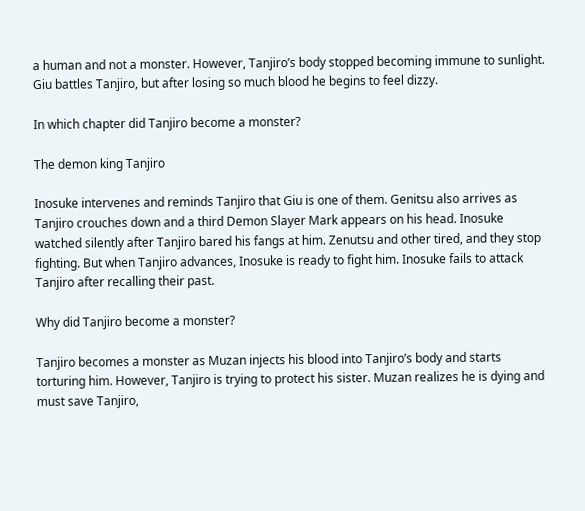a human and not a monster. However, Tanjiro’s body stopped becoming immune to sunlight. Giu battles Tanjiro, but after losing so much blood he begins to feel dizzy.

In which chapter did Tanjiro become a monster?

The demon king Tanjiro

Inosuke intervenes and reminds Tanjiro that Giu is one of them. Genitsu also arrives as Tanjiro crouches down and a third Demon Slayer Mark appears on his head. Inosuke watched silently after Tanjiro bared his fangs at him. Zenutsu and other tired, and they stop fighting. But when Tanjiro advances, Inosuke is ready to fight him. Inosuke fails to attack Tanjiro after recalling their past.

Why did Tanjiro become a monster?

Tanjiro becomes a monster as Muzan injects his blood into Tanjiro’s body and starts torturing him. However, Tanjiro is trying to protect his sister. Muzan realizes he is dying and must save Tanjiro,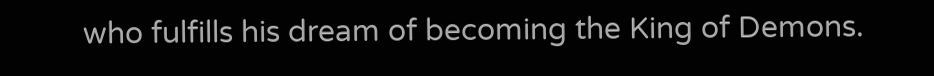who fulfills his dream of becoming the King of Demons.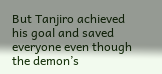But Tanjiro achieved his goal and saved everyone even though the demon’s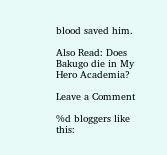blood saved him.

Also Read: Does Bakugo die in My Hero Academia?

Leave a Comment

%d bloggers like this: